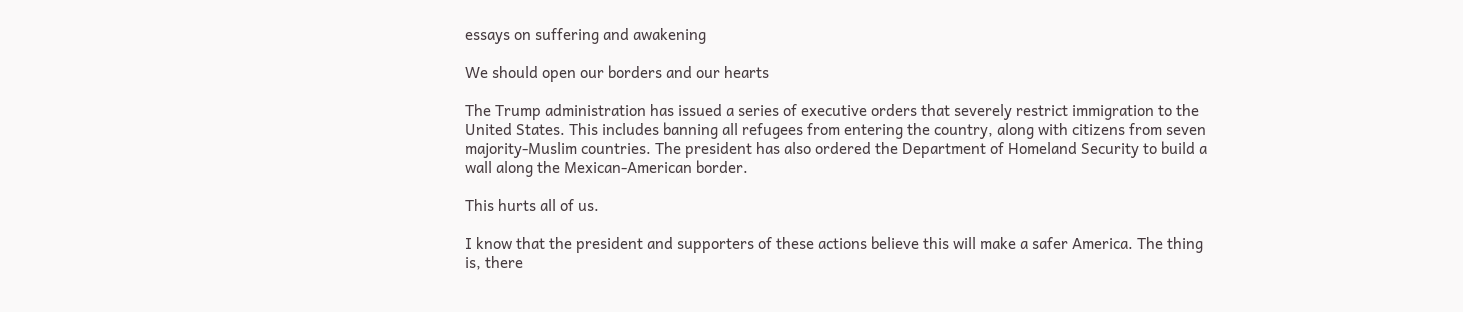essays on suffering and awakening

We should open our borders and our hearts

The Trump administration has issued a series of executive orders that severely restrict immigration to the United States. This includes banning all refugees from entering the country, along with citizens from seven majority-Muslim countries. The president has also ordered the Department of Homeland Security to build a wall along the Mexican-American border.

This hurts all of us.

I know that the president and supporters of these actions believe this will make a safer America. The thing is, there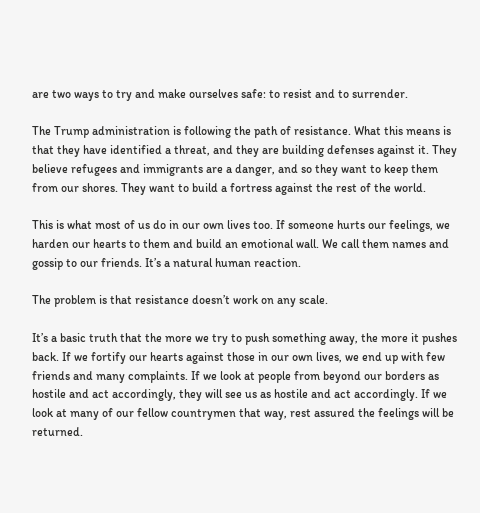are two ways to try and make ourselves safe: to resist and to surrender.

The Trump administration is following the path of resistance. What this means is that they have identified a threat, and they are building defenses against it. They believe refugees and immigrants are a danger, and so they want to keep them from our shores. They want to build a fortress against the rest of the world.

This is what most of us do in our own lives too. If someone hurts our feelings, we harden our hearts to them and build an emotional wall. We call them names and gossip to our friends. It’s a natural human reaction.

The problem is that resistance doesn’t work on any scale.

It’s a basic truth that the more we try to push something away, the more it pushes back. If we fortify our hearts against those in our own lives, we end up with few friends and many complaints. If we look at people from beyond our borders as hostile and act accordingly, they will see us as hostile and act accordingly. If we look at many of our fellow countrymen that way, rest assured the feelings will be returned.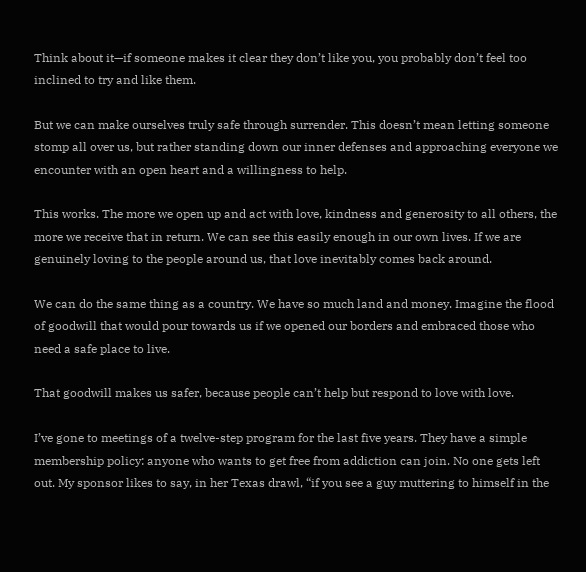Think about it—if someone makes it clear they don’t like you, you probably don’t feel too inclined to try and like them.

But we can make ourselves truly safe through surrender. This doesn’t mean letting someone stomp all over us, but rather standing down our inner defenses and approaching everyone we encounter with an open heart and a willingness to help.

This works. The more we open up and act with love, kindness and generosity to all others, the more we receive that in return. We can see this easily enough in our own lives. If we are genuinely loving to the people around us, that love inevitably comes back around.

We can do the same thing as a country. We have so much land and money. Imagine the flood of goodwill that would pour towards us if we opened our borders and embraced those who need a safe place to live.

That goodwill makes us safer, because people can’t help but respond to love with love.

I’ve gone to meetings of a twelve-step program for the last five years. They have a simple membership policy: anyone who wants to get free from addiction can join. No one gets left out. My sponsor likes to say, in her Texas drawl, “if you see a guy muttering to himself in the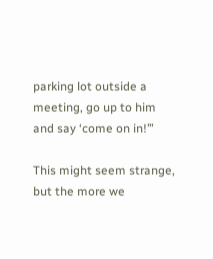parking lot outside a meeting, go up to him and say ‘come on in!’”

This might seem strange, but the more we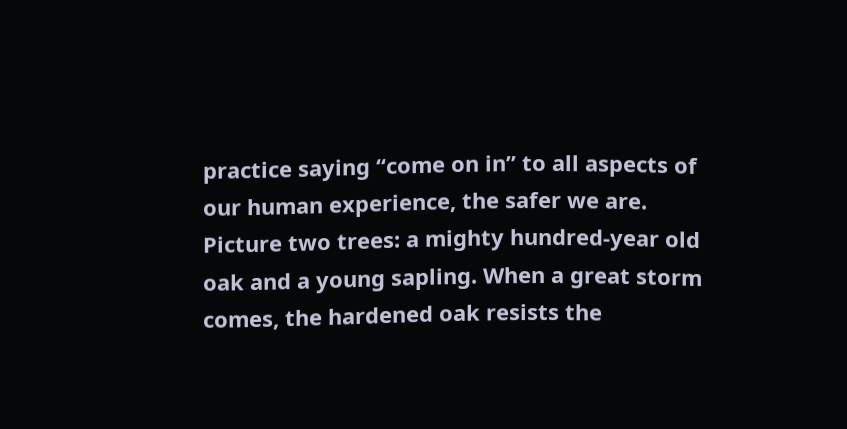practice saying “come on in” to all aspects of our human experience, the safer we are. Picture two trees: a mighty hundred-year old oak and a young sapling. When a great storm comes, the hardened oak resists the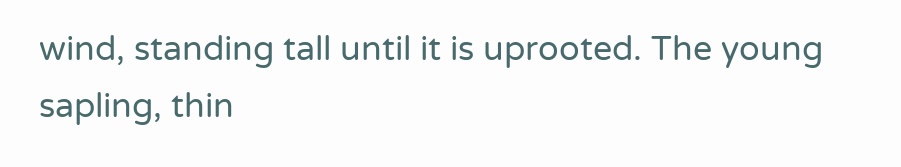wind, standing tall until it is uprooted. The young sapling, thin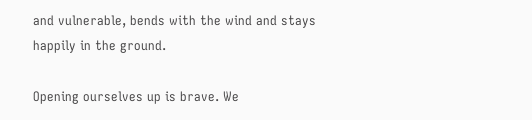and vulnerable, bends with the wind and stays happily in the ground.

Opening ourselves up is brave. We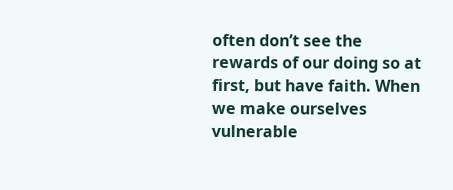often don’t see the rewards of our doing so at first, but have faith. When we make ourselves vulnerable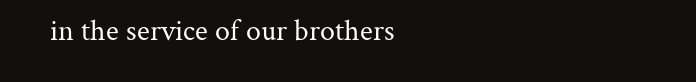in the service of our brothers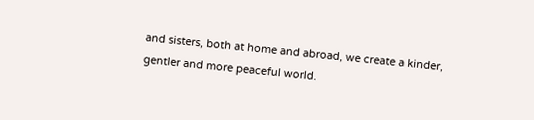and sisters, both at home and abroad, we create a kinder, gentler and more peaceful world.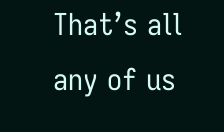That’s all any of us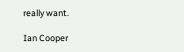really want.

Ian Cooper